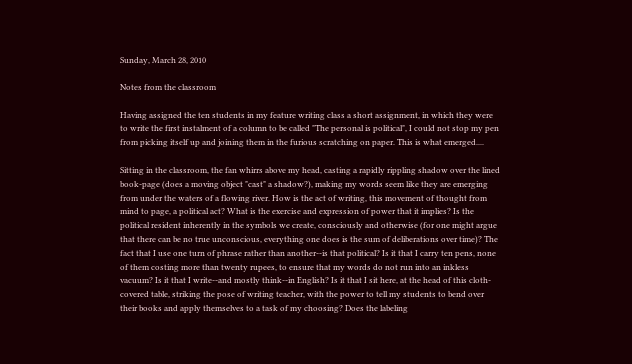Sunday, March 28, 2010

Notes from the classroom

Having assigned the ten students in my feature writing class a short assignment, in which they were to write the first instalment of a column to be called "The personal is political", I could not stop my pen from picking itself up and joining them in the furious scratching on paper. This is what emerged....

Sitting in the classroom, the fan whirrs above my head, casting a rapidly rippling shadow over the lined book-page (does a moving object "cast" a shadow?), making my words seem like they are emerging from under the waters of a flowing river. How is the act of writing, this movement of thought from mind to page, a political act? What is the exercise and expression of power that it implies? Is the political resident inherently in the symbols we create, consciously and otherwise (for one might argue that there can be no true unconscious, everything one does is the sum of deliberations over time)? The fact that I use one turn of phrase rather than another--is that political? Is it that I carry ten pens, none of them costing more than twenty rupees, to ensure that my words do not run into an inkless vacuum? Is it that I write--and mostly think--in English? Is it that I sit here, at the head of this cloth-covered table, striking the pose of writing teacher, with the power to tell my students to bend over their books and apply themselves to a task of my choosing? Does the labeling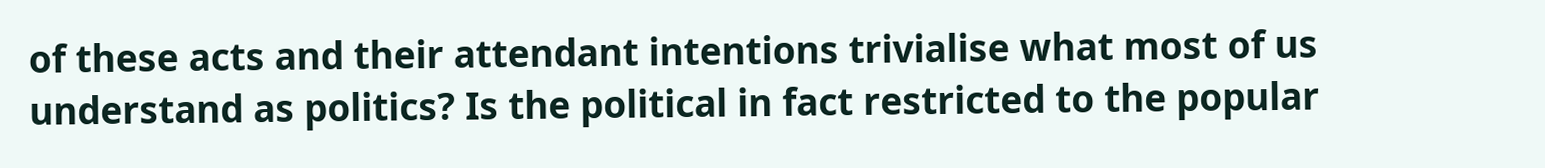of these acts and their attendant intentions trivialise what most of us understand as politics? Is the political in fact restricted to the popular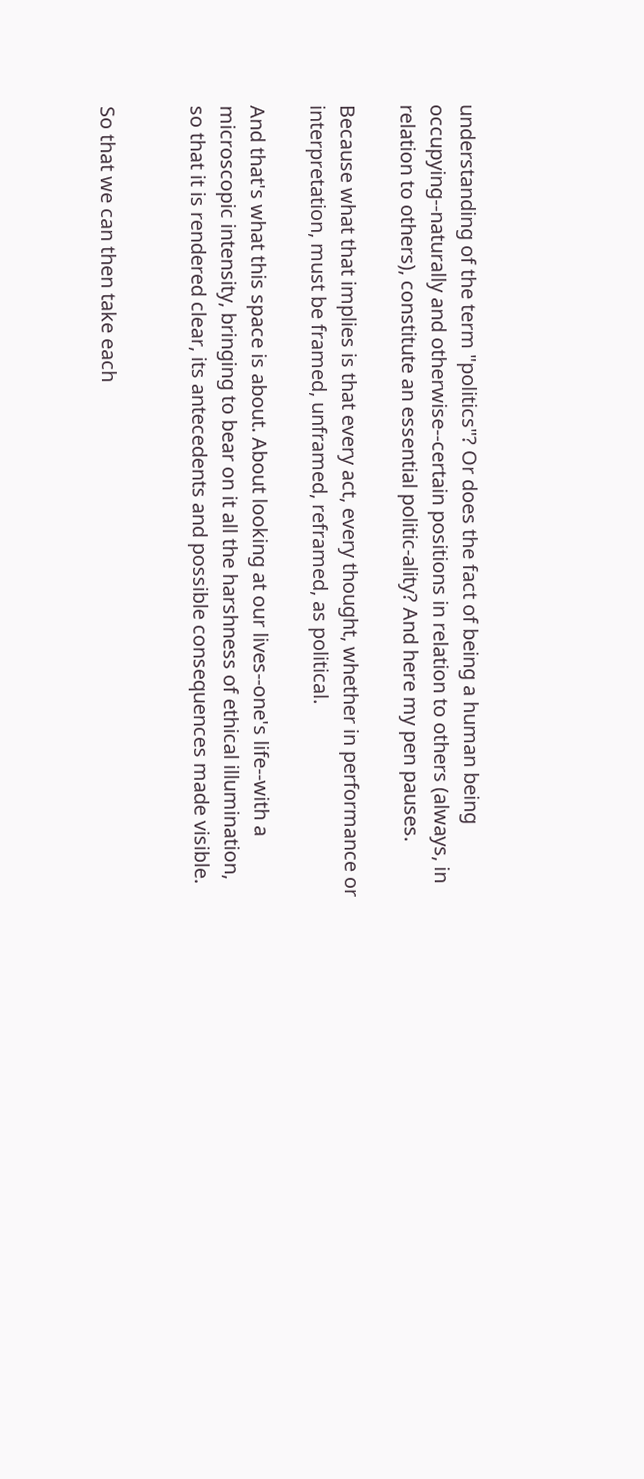understanding of the term "politics"? Or does the fact of being a human being occupying--naturally and otherwise--certain positions in relation to others (always, in relation to others), constitute an essential politic-ality? And here my pen pauses.

Because what that implies is that every act, every thought, whether in performance or interpretation, must be framed, unframed, reframed, as political.

And that's what this space is about. About looking at our lives--one's life--with a microscopic intensity, bringing to bear on it all the harshness of ethical illumination, so that it is rendered clear, its antecedents and possible consequences made visible.


So that we can then take each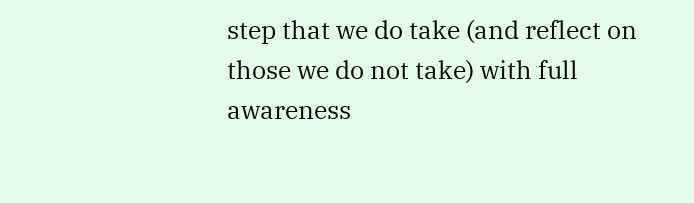step that we do take (and reflect on those we do not take) with full awareness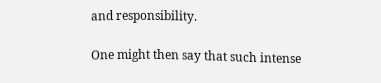and responsibility.

One might then say that such intense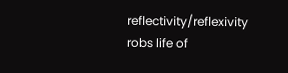reflectivity/reflexivity robs life of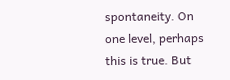spontaneity. On one level, perhaps this is true. But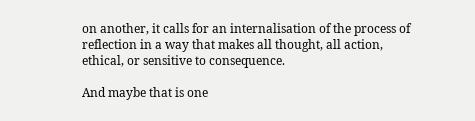on another, it calls for an internalisation of the process of reflection in a way that makes all thought, all action, ethical, or sensitive to consequence.

And maybe that is one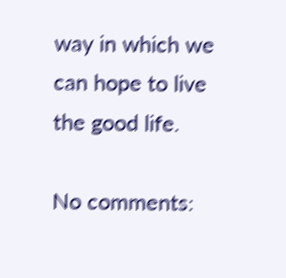way in which we can hope to live the good life.

No comments: